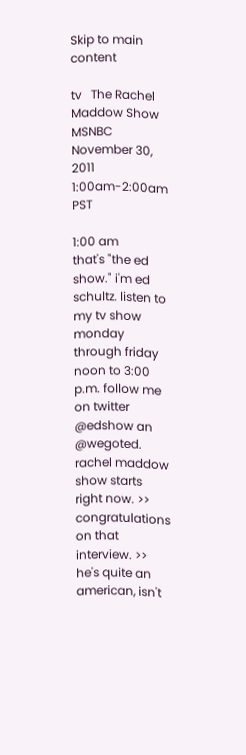Skip to main content

tv   The Rachel Maddow Show  MSNBC  November 30, 2011 1:00am-2:00am PST

1:00 am
that's "the ed show." i'm ed schultz. listen to my tv show monday through friday noon to 3:00 p.m. follow me on twitter @edshow an @wegoted. rachel maddow show starts right now. >> congratulations on that interview. >> he's quite an american, isn't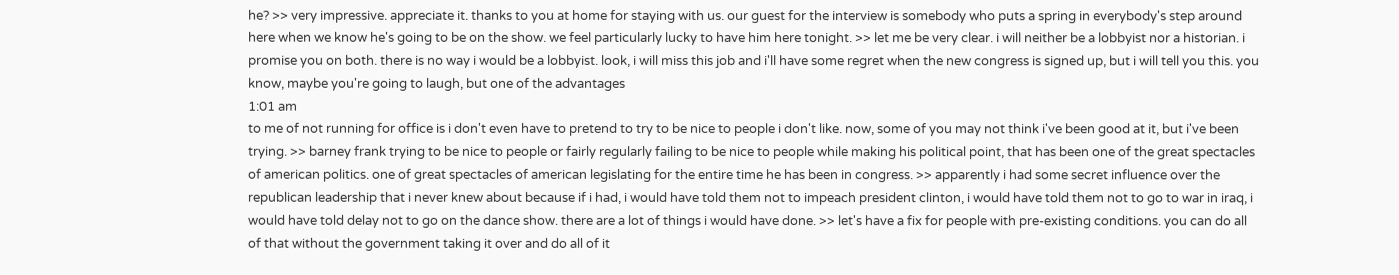he? >> very impressive. appreciate it. thanks to you at home for staying with us. our guest for the interview is somebody who puts a spring in everybody's step around here when we know he's going to be on the show. we feel particularly lucky to have him here tonight. >> let me be very clear. i will neither be a lobbyist nor a historian. i promise you on both. there is no way i would be a lobbyist. look, i will miss this job and i'll have some regret when the new congress is signed up, but i will tell you this. you know, maybe you're going to laugh, but one of the advantages
1:01 am
to me of not running for office is i don't even have to pretend to try to be nice to people i don't like. now, some of you may not think i've been good at it, but i've been trying. >> barney frank trying to be nice to people or fairly regularly failing to be nice to people while making his political point, that has been one of the great spectacles of american politics. one of great spectacles of american legislating for the entire time he has been in congress. >> apparently i had some secret influence over the republican leadership that i never knew about because if i had, i would have told them not to impeach president clinton, i would have told them not to go to war in iraq, i would have told delay not to go on the dance show. there are a lot of things i would have done. >> let's have a fix for people with pre-existing conditions. you can do all of that without the government taking it over and do all of it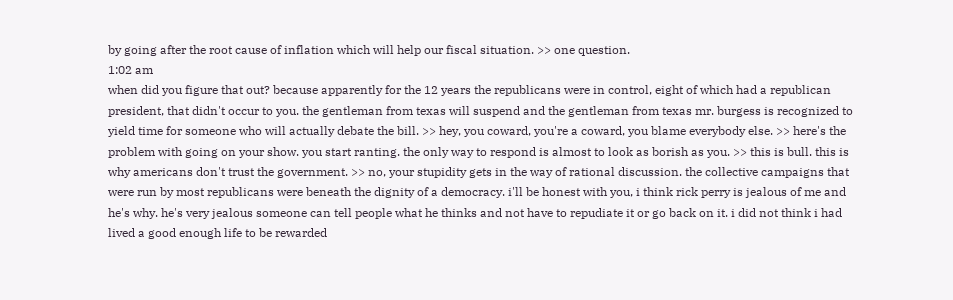by going after the root cause of inflation which will help our fiscal situation. >> one question.
1:02 am
when did you figure that out? because apparently for the 12 years the republicans were in control, eight of which had a republican president, that didn't occur to you. the gentleman from texas will suspend and the gentleman from texas mr. burgess is recognized to yield time for someone who will actually debate the bill. >> hey, you coward, you're a coward, you blame everybody else. >> here's the problem with going on your show. you start ranting. the only way to respond is almost to look as borish as you. >> this is bull. this is why americans don't trust the government. >> no, your stupidity gets in the way of rational discussion. the collective campaigns that were run by most republicans were beneath the dignity of a democracy. i'll be honest with you, i think rick perry is jealous of me and he's why. he's very jealous someone can tell people what he thinks and not have to repudiate it or go back on it. i did not think i had lived a good enough life to be rewarded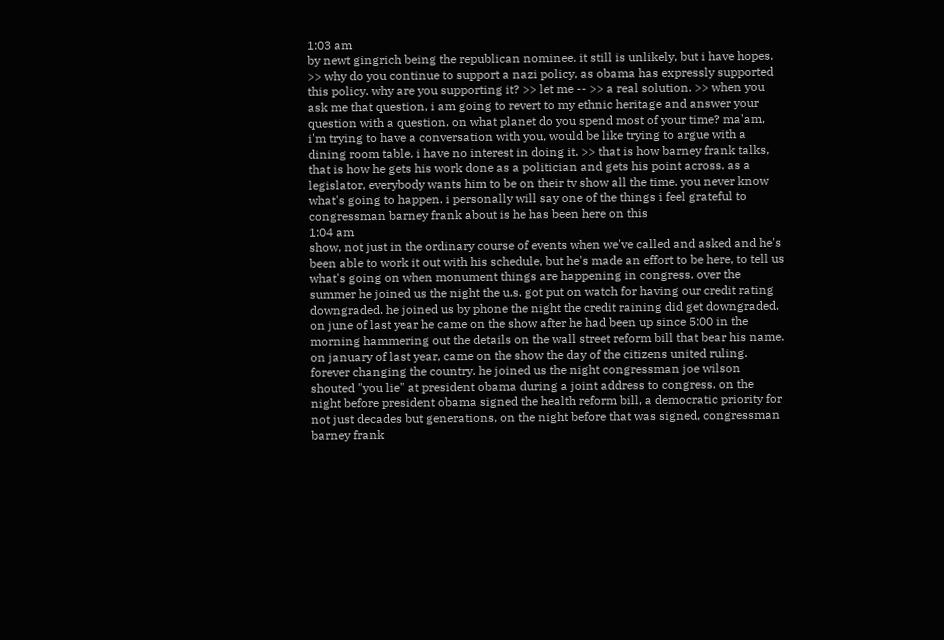1:03 am
by newt gingrich being the republican nominee. it still is unlikely, but i have hopes. >> why do you continue to support a nazi policy, as obama has expressly supported this policy. why are you supporting it? >> let me -- >> a real solution. >> when you ask me that question, i am going to revert to my ethnic heritage and answer your question with a question. on what planet do you spend most of your time? ma'am, i'm trying to have a conversation with you, would be like trying to argue with a dining room table. i have no interest in doing it. >> that is how barney frank talks, that is how he gets his work done as a politician and gets his point across. as a legislator, everybody wants him to be on their tv show all the time. you never know what's going to happen. i personally will say one of the things i feel grateful to congressman barney frank about is he has been here on this
1:04 am
show, not just in the ordinary course of events when we've called and asked and he's been able to work it out with his schedule, but he's made an effort to be here, to tell us what's going on when monument things are happening in congress. over the summer he joined us the night the u.s. got put on watch for having our credit rating downgraded. he joined us by phone the night the credit raining did get downgraded. on june of last year he came on the show after he had been up since 5:00 in the morning hammering out the details on the wall street reform bill that bear his name. on january of last year, came on the show the day of the citizens united ruling. forever changing the country. he joined us the night congressman joe wilson shouted "you lie" at president obama during a joint address to congress. on the night before president obama signed the health reform bill, a democratic priority for not just decades but generations, on the night before that was signed, congressman barney frank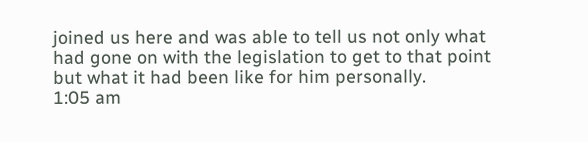joined us here and was able to tell us not only what had gone on with the legislation to get to that point but what it had been like for him personally.
1:05 am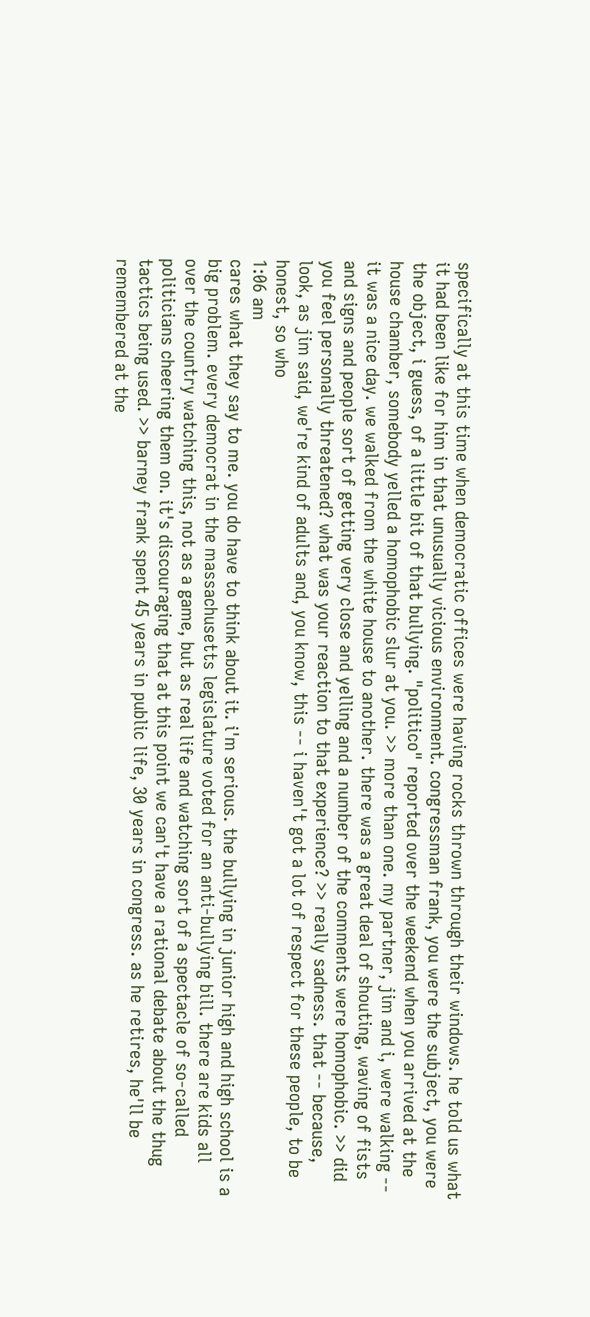specifically at this time when democratic offices were having rocks thrown through their windows. he told us what it had been like for him in that unusually vicious environment. congressman frank, you were the subject, you were the object, i guess, of a little bit of that bullying. "politico" reported over the weekend when you arrived at the house chamber, somebody yelled a homophobic slur at you. >> more than one. my partner, jim and i, were walking -- it was a nice day. we walked from the white house to another. there was a great deal of shouting, waving of fists and signs and people sort of getting very close and yelling and a number of the comments were homophobic. >> did you feel personally threatened? what was your reaction to that experience? >> really sadness. that -- because, look, as jim said, we're kind of adults and, you know, this -- i haven't got a lot of respect for these people, to be honest, so who
1:06 am
cares what they say to me. you do have to think about it. i'm serious. the bullying in junior high and high school is a big problem. every democrat in the massachusetts legislature voted for an anti-bullying bill. there are kids all over the country watching this, not as a game, but as real life and watching sort of a spectacle of so-called politicians cheering them on. it's discouraging that at this point we can't have a rational debate about the thug tactics being used. >> barney frank spent 45 years in public life, 30 years in congress. as he retires, he'll be remembered at the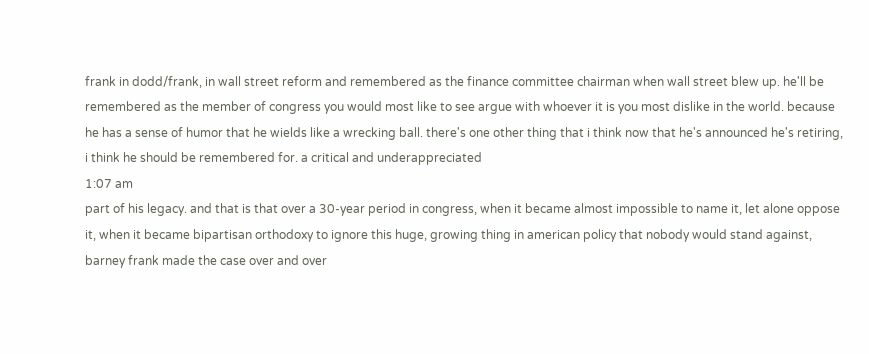frank in dodd/frank, in wall street reform and remembered as the finance committee chairman when wall street blew up. he'll be remembered as the member of congress you would most like to see argue with whoever it is you most dislike in the world. because he has a sense of humor that he wields like a wrecking ball. there's one other thing that i think now that he's announced he's retiring, i think he should be remembered for. a critical and underappreciated
1:07 am
part of his legacy. and that is that over a 30-year period in congress, when it became almost impossible to name it, let alone oppose it, when it became bipartisan orthodoxy to ignore this huge, growing thing in american policy that nobody would stand against, barney frank made the case over and over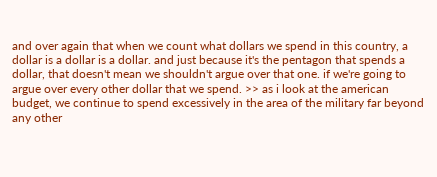and over again that when we count what dollars we spend in this country, a dollar is a dollar is a dollar. and just because it's the pentagon that spends a dollar, that doesn't mean we shouldn't argue over that one. if we're going to argue over every other dollar that we spend. >> as i look at the american budget, we continue to spend excessively in the area of the military far beyond any other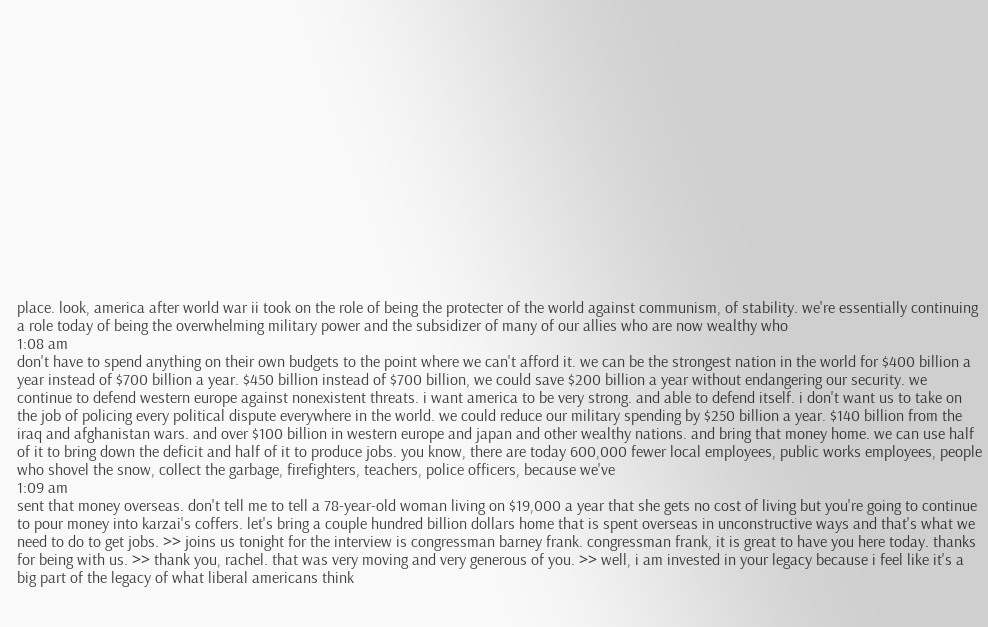place. look, america after world war ii took on the role of being the protecter of the world against communism, of stability. we're essentially continuing a role today of being the overwhelming military power and the subsidizer of many of our allies who are now wealthy who
1:08 am
don't have to spend anything on their own budgets to the point where we can't afford it. we can be the strongest nation in the world for $400 billion a year instead of $700 billion a year. $450 billion instead of $700 billion, we could save $200 billion a year without endangering our security. we continue to defend western europe against nonexistent threats. i want america to be very strong. and able to defend itself. i don't want us to take on the job of policing every political dispute everywhere in the world. we could reduce our military spending by $250 billion a year. $140 billion from the iraq and afghanistan wars. and over $100 billion in western europe and japan and other wealthy nations. and bring that money home. we can use half of it to bring down the deficit and half of it to produce jobs. you know, there are today 600,000 fewer local employees, public works employees, people who shovel the snow, collect the garbage, firefighters, teachers, police officers, because we've
1:09 am
sent that money overseas. don't tell me to tell a 78-year-old woman living on $19,000 a year that she gets no cost of living but you're going to continue to pour money into karzai's coffers. let's bring a couple hundred billion dollars home that is spent overseas in unconstructive ways and that's what we need to do to get jobs. >> joins us tonight for the interview is congressman barney frank. congressman frank, it is great to have you here today. thanks for being with us. >> thank you, rachel. that was very moving and very generous of you. >> well, i am invested in your legacy because i feel like it's a big part of the legacy of what liberal americans think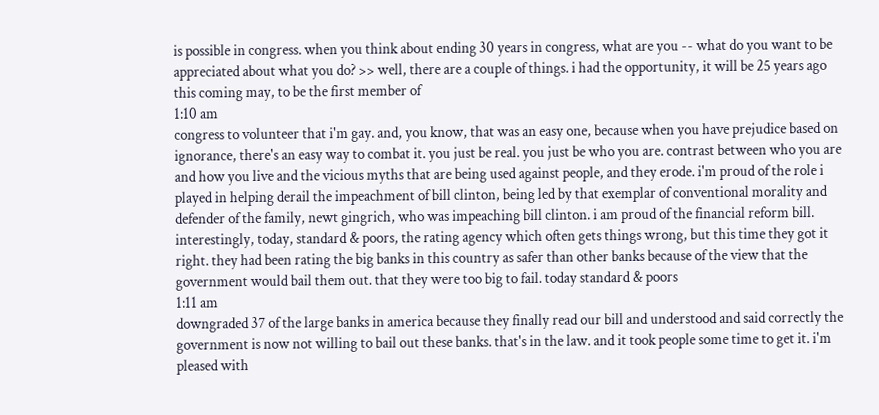is possible in congress. when you think about ending 30 years in congress, what are you -- what do you want to be appreciated about what you do? >> well, there are a couple of things. i had the opportunity, it will be 25 years ago this coming may, to be the first member of
1:10 am
congress to volunteer that i'm gay. and, you know, that was an easy one, because when you have prejudice based on ignorance, there's an easy way to combat it. you just be real. you just be who you are. contrast between who you are and how you live and the vicious myths that are being used against people, and they erode. i'm proud of the role i played in helping derail the impeachment of bill clinton, being led by that exemplar of conventional morality and defender of the family, newt gingrich, who was impeaching bill clinton. i am proud of the financial reform bill. interestingly, today, standard & poors, the rating agency which often gets things wrong, but this time they got it right. they had been rating the big banks in this country as safer than other banks because of the view that the government would bail them out. that they were too big to fail. today standard & poors
1:11 am
downgraded 37 of the large banks in america because they finally read our bill and understood and said correctly the government is now not willing to bail out these banks. that's in the law. and it took people some time to get it. i'm pleased with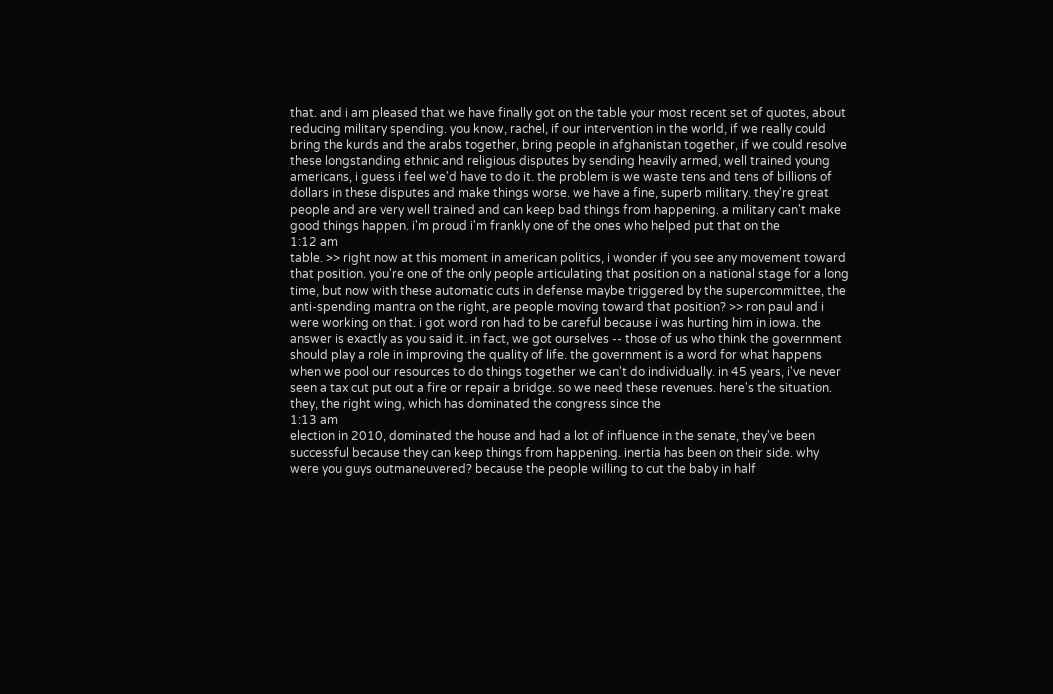that. and i am pleased that we have finally got on the table your most recent set of quotes, about reducing military spending. you know, rachel, if our intervention in the world, if we really could bring the kurds and the arabs together, bring people in afghanistan together, if we could resolve these longstanding ethnic and religious disputes by sending heavily armed, well trained young americans, i guess i feel we'd have to do it. the problem is we waste tens and tens of billions of dollars in these disputes and make things worse. we have a fine, superb military. they're great people and are very well trained and can keep bad things from happening. a military can't make good things happen. i'm proud i'm frankly one of the ones who helped put that on the
1:12 am
table. >> right now at this moment in american politics, i wonder if you see any movement toward that position. you're one of the only people articulating that position on a national stage for a long time, but now with these automatic cuts in defense maybe triggered by the supercommittee, the anti-spending mantra on the right, are people moving toward that position? >> ron paul and i were working on that. i got word ron had to be careful because i was hurting him in iowa. the answer is exactly as you said it. in fact, we got ourselves -- those of us who think the government should play a role in improving the quality of life. the government is a word for what happens when we pool our resources to do things together we can't do individually. in 45 years, i've never seen a tax cut put out a fire or repair a bridge. so we need these revenues. here's the situation. they, the right wing, which has dominated the congress since the
1:13 am
election in 2010, dominated the house and had a lot of influence in the senate, they've been successful because they can keep things from happening. inertia has been on their side. why were you guys outmaneuvered? because the people willing to cut the baby in half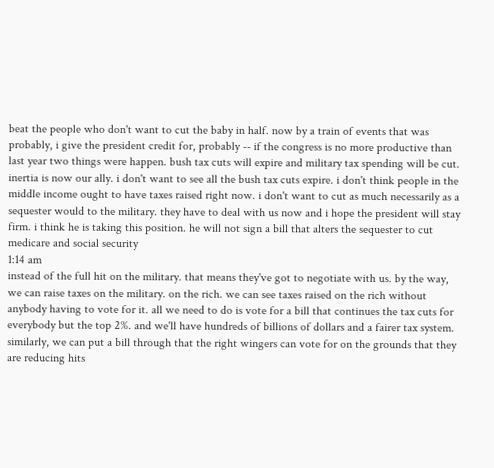beat the people who don't want to cut the baby in half. now by a train of events that was probably, i give the president credit for, probably -- if the congress is no more productive than last year two things were happen. bush tax cuts will expire and military tax spending will be cut. inertia is now our ally. i don't want to see all the bush tax cuts expire. i don't think people in the middle income ought to have taxes raised right now. i don't want to cut as much necessarily as a sequester would to the military. they have to deal with us now and i hope the president will stay firm. i think he is taking this position. he will not sign a bill that alters the sequester to cut medicare and social security
1:14 am
instead of the full hit on the military. that means they've got to negotiate with us. by the way, we can raise taxes on the military. on the rich. we can see taxes raised on the rich without anybody having to vote for it. all we need to do is vote for a bill that continues the tax cuts for everybody but the top 2%. and we'll have hundreds of billions of dollars and a fairer tax system. similarly, we can put a bill through that the right wingers can vote for on the grounds that they are reducing hits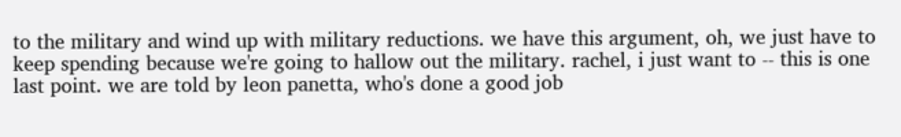to the military and wind up with military reductions. we have this argument, oh, we just have to keep spending because we're going to hallow out the military. rachel, i just want to -- this is one last point. we are told by leon panetta, who's done a good job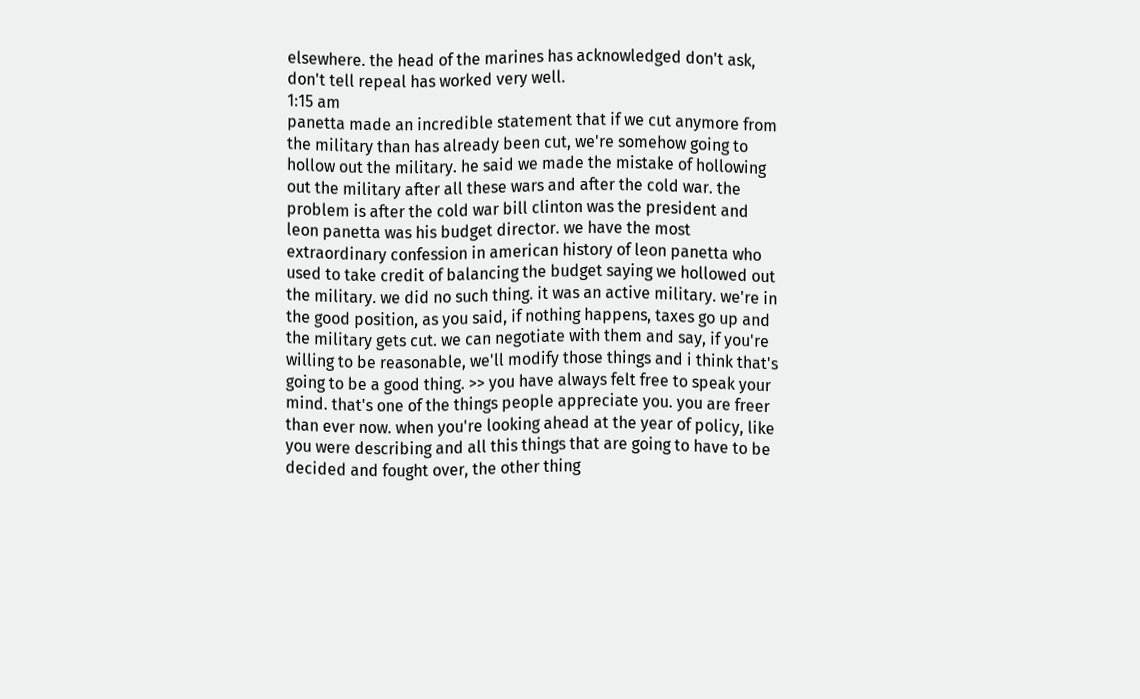elsewhere. the head of the marines has acknowledged don't ask, don't tell repeal has worked very well.
1:15 am
panetta made an incredible statement that if we cut anymore from the military than has already been cut, we're somehow going to hollow out the military. he said we made the mistake of hollowing out the military after all these wars and after the cold war. the problem is after the cold war bill clinton was the president and leon panetta was his budget director. we have the most extraordinary confession in american history of leon panetta who used to take credit of balancing the budget saying we hollowed out the military. we did no such thing. it was an active military. we're in the good position, as you said, if nothing happens, taxes go up and the military gets cut. we can negotiate with them and say, if you're willing to be reasonable, we'll modify those things and i think that's going to be a good thing. >> you have always felt free to speak your mind. that's one of the things people appreciate you. you are freer than ever now. when you're looking ahead at the year of policy, like you were describing and all this things that are going to have to be decided and fought over, the other thing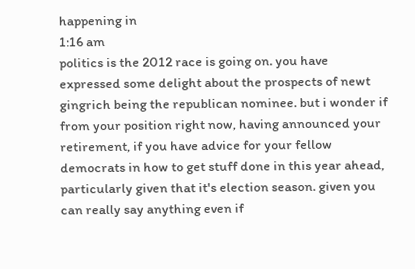happening in
1:16 am
politics is the 2012 race is going on. you have expressed some delight about the prospects of newt gingrich being the republican nominee. but i wonder if from your position right now, having announced your retirement, if you have advice for your fellow democrats in how to get stuff done in this year ahead, particularly given that it's election season. given you can really say anything even if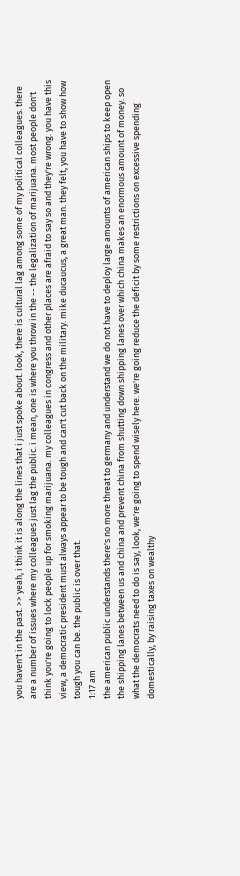you haven't in the past. >> yeah, i think it is along the lines that i just spoke about. look, there is cultural lag among some of my political colleagues. there are a number of issues where my colleagues just lag the public. i mean, one is where you throw in the -- the legalization of marijuana. most people don't think you're going to lock people up for smoking marijuana. my colleagues in congress and other places are afraid to say so and they're wrong. you have this view, a democratic president must always appear to be tough and can't cut back on the military. mike ducaucus, a great man. they felt, you have to show how tough you can be. the public is over that.
1:17 am
the american public understands there's no more threat to germany and understand we do not have to deploy large amounts of american ships to keep open the shipping lanes between us and china and prevent china from shutting down shipping lanes over which china makes an enormous amount of money. so what the democrats need to do is say, look, we're going to spend wisely here. we're going reduce the deficit by some restrictions on excessive spending domestically, by raising taxes on wealthy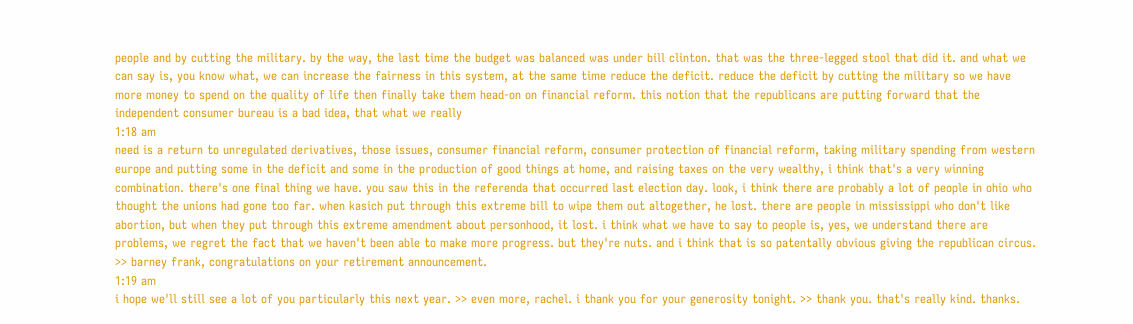people and by cutting the military. by the way, the last time the budget was balanced was under bill clinton. that was the three-legged stool that did it. and what we can say is, you know what, we can increase the fairness in this system, at the same time reduce the deficit. reduce the deficit by cutting the military so we have more money to spend on the quality of life then finally take them head-on on financial reform. this notion that the republicans are putting forward that the independent consumer bureau is a bad idea, that what we really
1:18 am
need is a return to unregulated derivatives, those issues, consumer financial reform, consumer protection of financial reform, taking military spending from western europe and putting some in the deficit and some in the production of good things at home, and raising taxes on the very wealthy, i think that's a very winning combination. there's one final thing we have. you saw this in the referenda that occurred last election day. look, i think there are probably a lot of people in ohio who thought the unions had gone too far. when kasich put through this extreme bill to wipe them out altogether, he lost. there are people in mississippi who don't like abortion, but when they put through this extreme amendment about personhood, it lost. i think what we have to say to people is, yes, we understand there are problems, we regret the fact that we haven't been able to make more progress. but they're nuts. and i think that is so patentally obvious giving the republican circus. >> barney frank, congratulations on your retirement announcement.
1:19 am
i hope we'll still see a lot of you particularly this next year. >> even more, rachel. i thank you for your generosity tonight. >> thank you. that's really kind. thanks.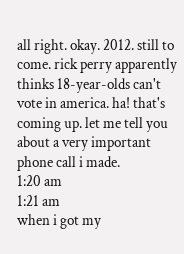all right. okay. 2012. still to come. rick perry apparently thinks 18-year-olds can't vote in america. ha! that's coming up. let me tell you about a very important phone call i made.
1:20 am
1:21 am
when i got my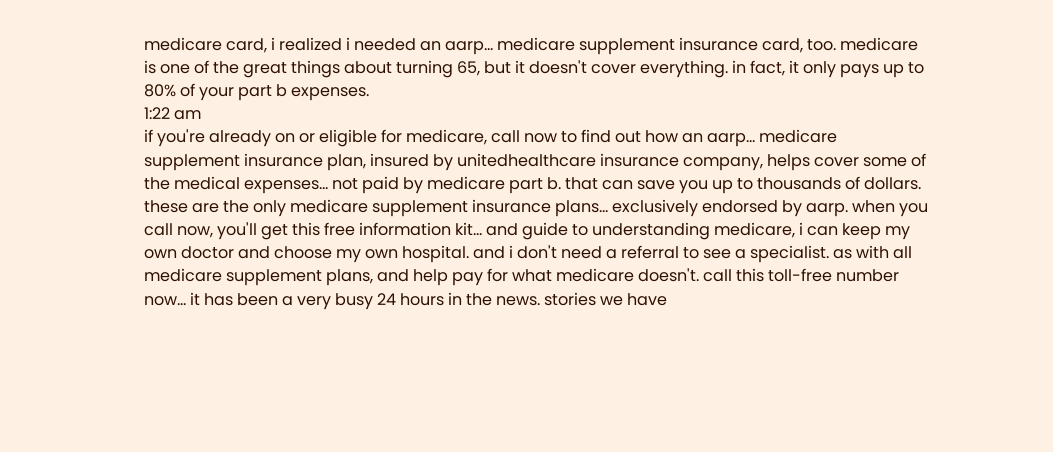medicare card, i realized i needed an aarp... medicare supplement insurance card, too. medicare is one of the great things about turning 65, but it doesn't cover everything. in fact, it only pays up to 80% of your part b expenses.
1:22 am
if you're already on or eligible for medicare, call now to find out how an aarp... medicare supplement insurance plan, insured by unitedhealthcare insurance company, helps cover some of the medical expenses... not paid by medicare part b. that can save you up to thousands of dollars. these are the only medicare supplement insurance plans... exclusively endorsed by aarp. when you call now, you'll get this free information kit... and guide to understanding medicare, i can keep my own doctor and choose my own hospital. and i don't need a referral to see a specialist. as with all medicare supplement plans, and help pay for what medicare doesn't. call this toll-free number now... it has been a very busy 24 hours in the news. stories we have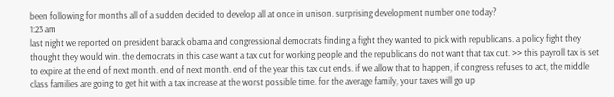been following for months all of a sudden decided to develop all at once in unison. surprising development number one today?
1:23 am
last night we reported on president barack obama and congressional democrats finding a fight they wanted to pick with republicans. a policy fight they thought they would win. the democrats in this case want a tax cut for working people and the republicans do not want that tax cut. >> this payroll tax is set to expire at the end of next month. end of next month. end of the year this tax cut ends. if we allow that to happen, if congress refuses to act, the middle class families are going to get hit with a tax increase at the worst possible time. for the average family, your taxes will go up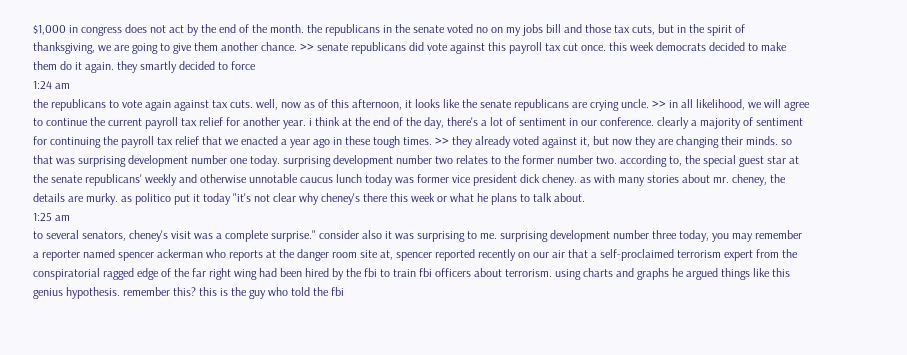$1,000 in congress does not act by the end of the month. the republicans in the senate voted no on my jobs bill and those tax cuts, but in the spirit of thanksgiving, we are going to give them another chance. >> senate republicans did vote against this payroll tax cut once. this week democrats decided to make them do it again. they smartly decided to force
1:24 am
the republicans to vote again against tax cuts. well, now as of this afternoon, it looks like the senate republicans are crying uncle. >> in all likelihood, we will agree to continue the current payroll tax relief for another year. i think at the end of the day, there's a lot of sentiment in our conference. clearly a majority of sentiment for continuing the payroll tax relief that we enacted a year ago in these tough times. >> they already voted against it, but now they are changing their minds. so that was surprising development number one today. surprising development number two relates to the former number two. according to, the special guest star at the senate republicans' weekly and otherwise unnotable caucus lunch today was former vice president dick cheney. as with many stories about mr. cheney, the details are murky. as politico put it today "it's not clear why cheney's there this week or what he plans to talk about.
1:25 am
to several senators, cheney's visit was a complete surprise." consider also it was surprising to me. surprising development number three today, you may remember a reporter named spencer ackerman who reports at the danger room site at, spencer reported recently on our air that a self-proclaimed terrorism expert from the conspiratorial ragged edge of the far right wing had been hired by the fbi to train fbi officers about terrorism. using charts and graphs he argued things like this genius hypothesis. remember this? this is the guy who told the fbi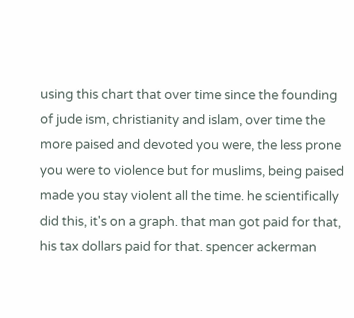using this chart that over time since the founding of jude ism, christianity and islam, over time the more paised and devoted you were, the less prone you were to violence but for muslims, being paised made you stay violent all the time. he scientifically did this, it's on a graph. that man got paid for that, his tax dollars paid for that. spencer ackerman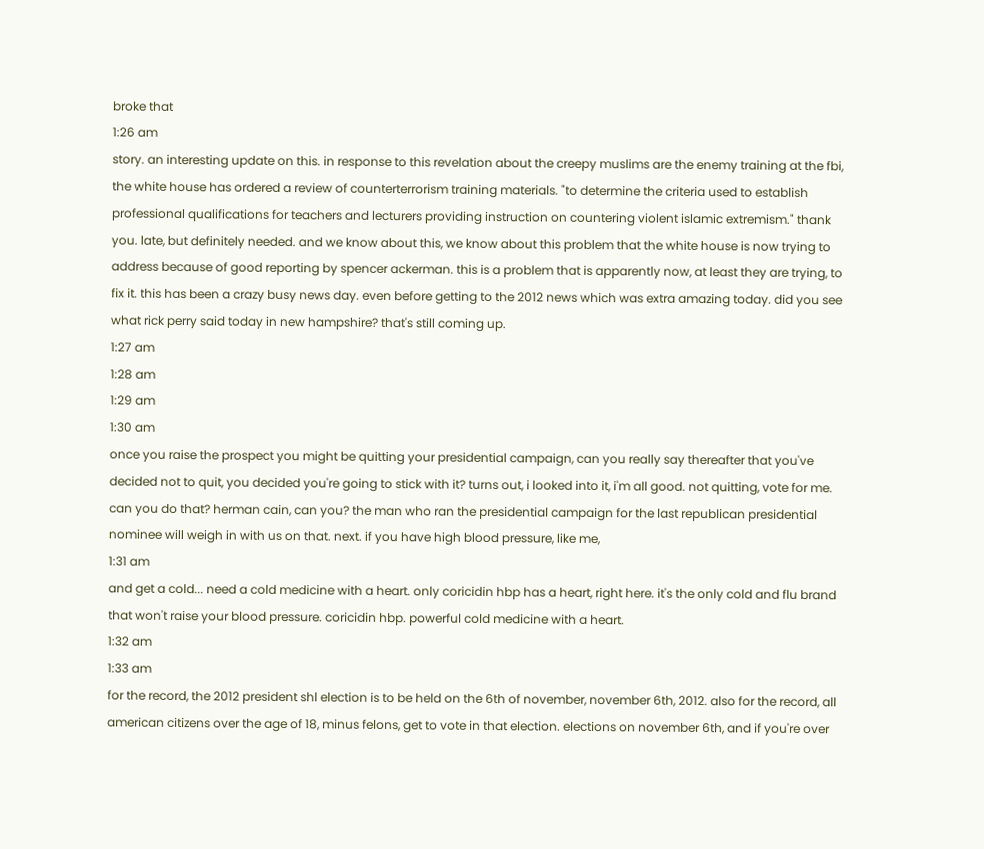broke that
1:26 am
story. an interesting update on this. in response to this revelation about the creepy muslims are the enemy training at the fbi, the white house has ordered a review of counterterrorism training materials. "to determine the criteria used to establish professional qualifications for teachers and lecturers providing instruction on countering violent islamic extremism." thank you. late, but definitely needed. and we know about this, we know about this problem that the white house is now trying to address because of good reporting by spencer ackerman. this is a problem that is apparently now, at least they are trying, to fix it. this has been a crazy busy news day. even before getting to the 2012 news which was extra amazing today. did you see what rick perry said today in new hampshire? that's still coming up.
1:27 am
1:28 am
1:29 am
1:30 am
once you raise the prospect you might be quitting your presidential campaign, can you really say thereafter that you've decided not to quit, you decided you're going to stick with it? turns out, i looked into it, i'm all good. not quitting, vote for me. can you do that? herman cain, can you? the man who ran the presidential campaign for the last republican presidential nominee will weigh in with us on that. next. if you have high blood pressure, like me,
1:31 am
and get a cold... need a cold medicine with a heart. only coricidin hbp has a heart, right here. it's the only cold and flu brand that won't raise your blood pressure. coricidin hbp. powerful cold medicine with a heart.
1:32 am
1:33 am
for the record, the 2012 president shl election is to be held on the 6th of november, november 6th, 2012. also for the record, all american citizens over the age of 18, minus felons, get to vote in that election. elections on november 6th, and if you're over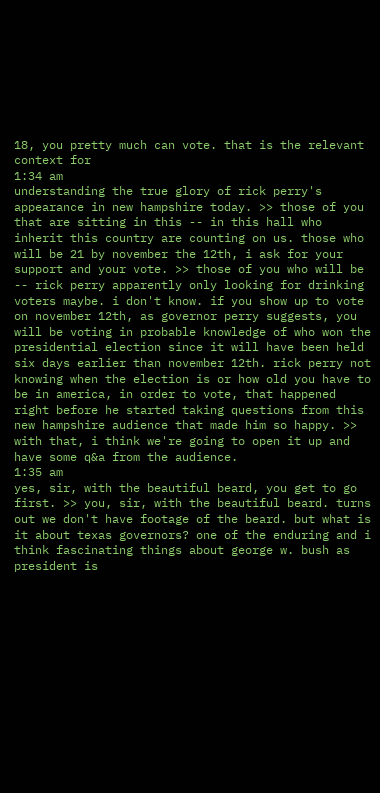18, you pretty much can vote. that is the relevant context for
1:34 am
understanding the true glory of rick perry's appearance in new hampshire today. >> those of you that are sitting in this -- in this hall who inherit this country are counting on us. those who will be 21 by november the 12th, i ask for your support and your vote. >> those of you who will be -- rick perry apparently only looking for drinking voters maybe. i don't know. if you show up to vote on november 12th, as governor perry suggests, you will be voting in probable knowledge of who won the presidential election since it will have been held six days earlier than november 12th. rick perry not knowing when the election is or how old you have to be in america, in order to vote, that happened right before he started taking questions from this new hampshire audience that made him so happy. >> with that, i think we're going to open it up and have some q&a from the audience.
1:35 am
yes, sir, with the beautiful beard, you get to go first. >> you, sir, with the beautiful beard. turns out we don't have footage of the beard. but what is it about texas governors? one of the enduring and i think fascinating things about george w. bush as president is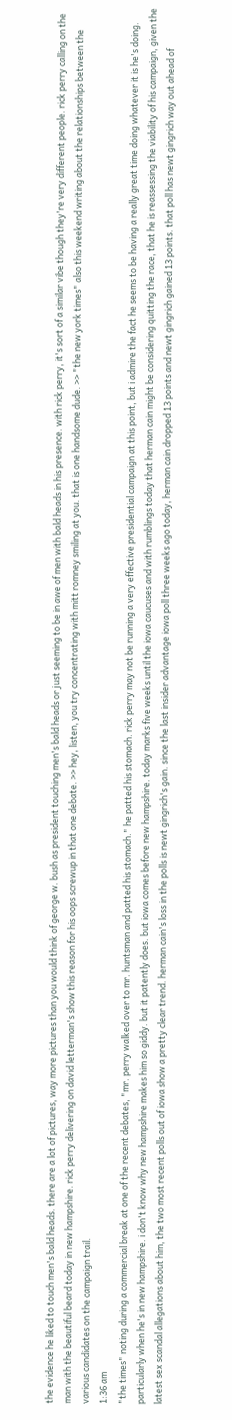the evidence he liked to touch men's bald heads. there are a lot of pictures, way more pictures than you would think of george w. bush as president touching men's bald heads or just seeming to be in awe of men with bald heads in his presence. with rick perry, it's sort of a similar vibe though they're very different people. rick perry calling on the man with the beautiful beard today in new hampshire. rick perry delivering on david letterman's show this reason for his oops screwup in that one debate. >> hey, listen, you try concentrating with mitt romney smiling at you. that is one handsome dude. >> "the new york times" also this weekend writing about the relationships between the various candidates on the campaign trail.
1:36 am
"the times" noting during a commercial break at one of the recent debates, "mr. perry walked over to mr. huntsman and patted his stomach." he patted his stomach. rick perry may not be running a very effective presidential campaign at this point, but i admire the fact he seems to be having a really great time doing whatever it is he's doing. particularly when he's in new hampshire. i don't know why new hampshire makes him so giddy. but it patently does. but iowa comes before new hampshire. today marks five weeks until the iowa caucuses and with rumblings today that herman cain might be considering quitting the race, that he is reassessing the viability of his campaign, given the latest sex scandal allegations about him, the two most recent polls out of iowa show a pretty clear trend. herman cain's loss in the polls is newt gingrich's gain. since the last insider advantage iowa poll three weeks ago today, herman cain dropped 13 points and newt gingrich gained 13 points. that poll has newt gingrich way out ahead of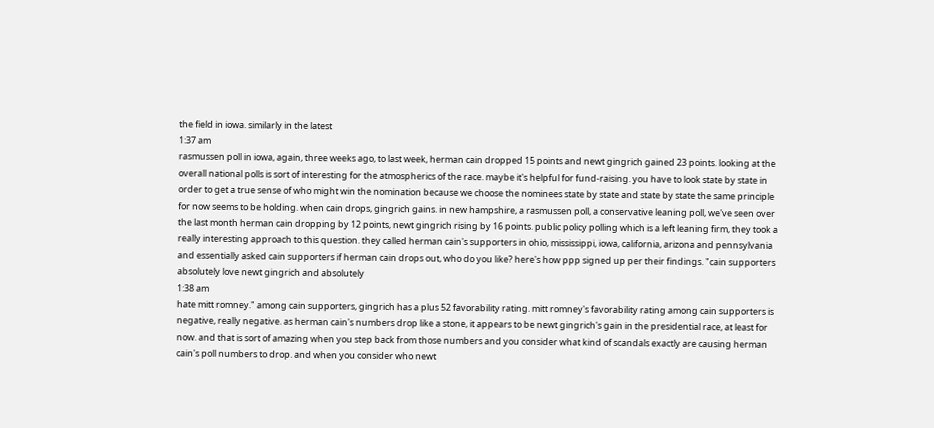the field in iowa. similarly in the latest
1:37 am
rasmussen poll in iowa, again, three weeks ago, to last week, herman cain dropped 15 points and newt gingrich gained 23 points. looking at the overall national polls is sort of interesting for the atmospherics of the race. maybe it's helpful for fund-raising. you have to look state by state in order to get a true sense of who might win the nomination because we choose the nominees state by state and state by state the same principle for now seems to be holding. when cain drops, gingrich gains. in new hampshire, a rasmussen poll, a conservative leaning poll, we've seen over the last month herman cain dropping by 12 points, newt gingrich rising by 16 points. public policy polling which is a left leaning firm, they took a really interesting approach to this question. they called herman cain's supporters in ohio, mississippi, iowa, california, arizona and pennsylvania and essentially asked cain supporters if herman cain drops out, who do you like? here's how ppp signed up per their findings. "cain supporters absolutely love newt gingrich and absolutely
1:38 am
hate mitt romney." among cain supporters, gingrich has a plus 52 favorability rating. mitt romney's favorability rating among cain supporters is negative, really negative. as herman cain's numbers drop like a stone, it appears to be newt gingrich's gain in the presidential race, at least for now. and that is sort of amazing when you step back from those numbers and you consider what kind of scandals exactly are causing herman cain's poll numbers to drop. and when you consider who newt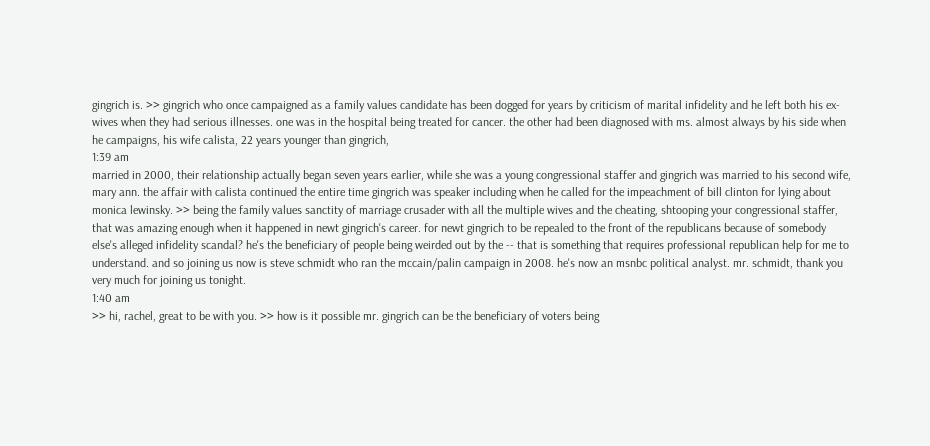gingrich is. >> gingrich who once campaigned as a family values candidate has been dogged for years by criticism of marital infidelity and he left both his ex-wives when they had serious illnesses. one was in the hospital being treated for cancer. the other had been diagnosed with ms. almost always by his side when he campaigns, his wife calista, 22 years younger than gingrich,
1:39 am
married in 2000, their relationship actually began seven years earlier, while she was a young congressional staffer and gingrich was married to his second wife, mary ann. the affair with calista continued the entire time gingrich was speaker including when he called for the impeachment of bill clinton for lying about monica lewinsky. >> being the family values sanctity of marriage crusader with all the multiple wives and the cheating, shtooping your congressional staffer, that was amazing enough when it happened in newt gingrich's career. for newt gingrich to be repealed to the front of the republicans because of somebody else's alleged infidelity scandal? he's the beneficiary of people being weirded out by the -- that is something that requires professional republican help for me to understand. and so joining us now is steve schmidt who ran the mccain/palin campaign in 2008. he's now an msnbc political analyst. mr. schmidt, thank you very much for joining us tonight.
1:40 am
>> hi, rachel, great to be with you. >> how is it possible mr. gingrich can be the beneficiary of voters being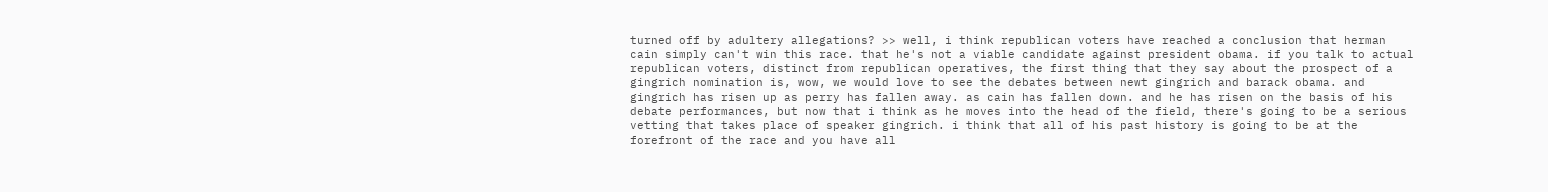turned off by adultery allegations? >> well, i think republican voters have reached a conclusion that herman cain simply can't win this race. that he's not a viable candidate against president obama. if you talk to actual republican voters, distinct from republican operatives, the first thing that they say about the prospect of a gingrich nomination is, wow, we would love to see the debates between newt gingrich and barack obama. and gingrich has risen up as perry has fallen away. as cain has fallen down. and he has risen on the basis of his debate performances, but now that i think as he moves into the head of the field, there's going to be a serious vetting that takes place of speaker gingrich. i think that all of his past history is going to be at the forefront of the race and you have all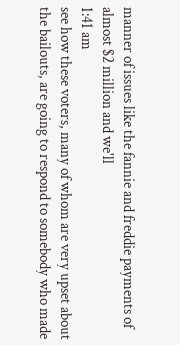manner of issues like the fannie and freddie payments of almost $2 million and we'll
1:41 am
see how these voters, many of whom are very upset about the bailouts, are going to respond to somebody who made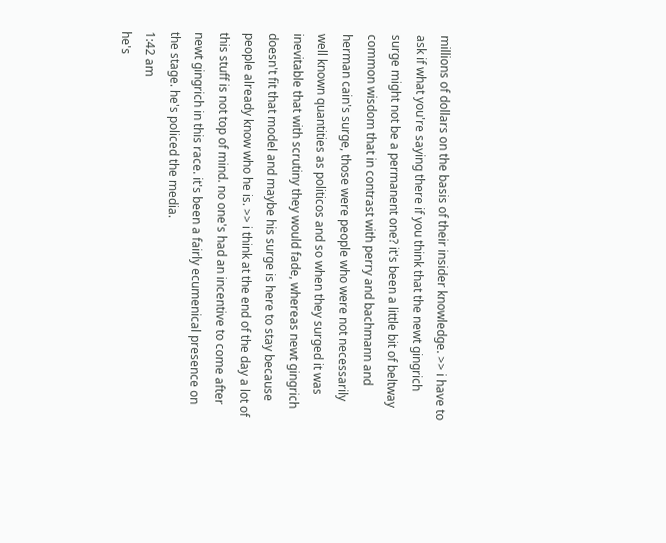millions of dollars on the basis of their insider knowledge. >> i have to ask if what you're saying there if you think that the newt gingrich surge might not be a permanent one? it's been a little bit of beltway common wisdom that in contrast with perry and bachmann and herman cain's surge, those were people who were not necessarily well known quantities as politicos and so when they surged it was inevitable that with scrutiny they would fade, whereas newt gingrich doesn't fit that model and maybe his surge is here to stay because people already know who he is. >> i think at the end of the day a lot of this stuff is not top of mind. no one's had an incentive to come after newt gingrich in this race. it's been a fairly ecumenical presence on the stage. he's policed the media.
1:42 am
he's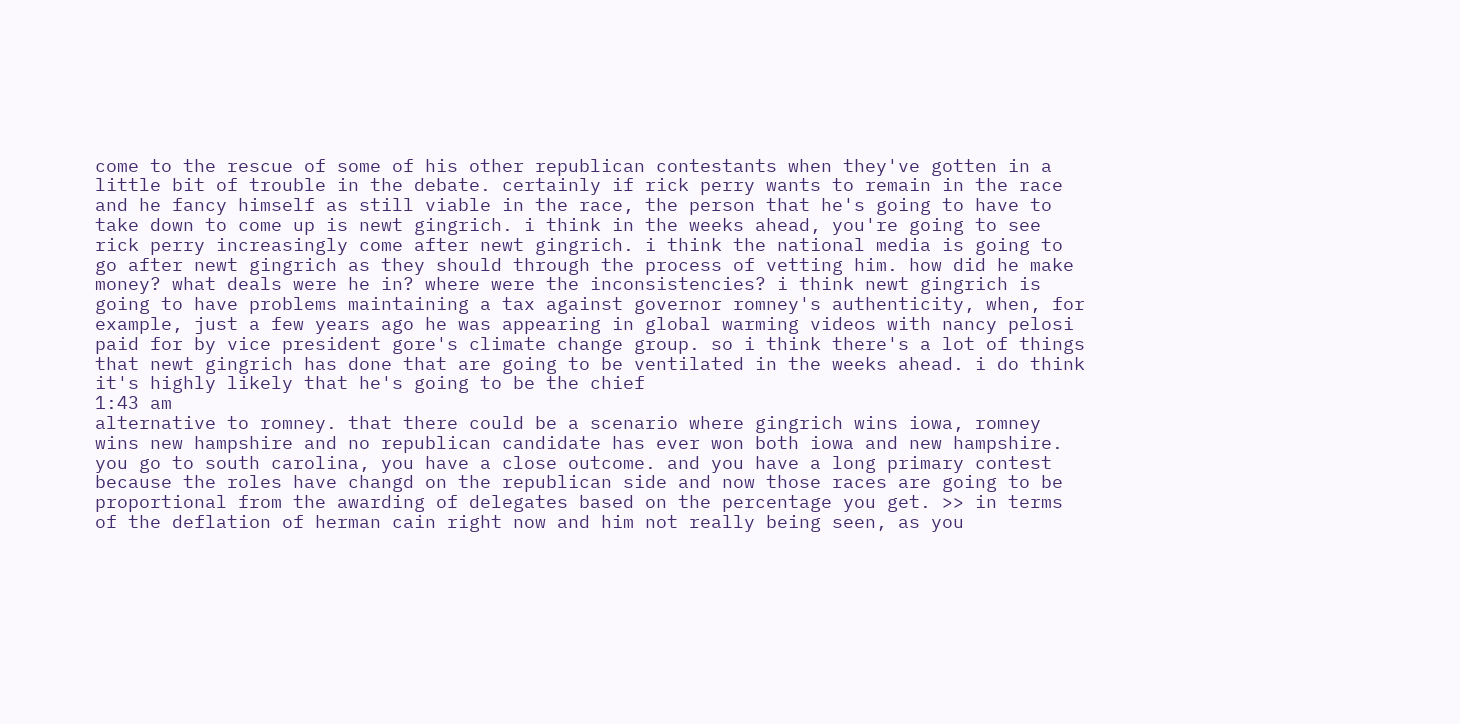come to the rescue of some of his other republican contestants when they've gotten in a little bit of trouble in the debate. certainly if rick perry wants to remain in the race and he fancy himself as still viable in the race, the person that he's going to have to take down to come up is newt gingrich. i think in the weeks ahead, you're going to see rick perry increasingly come after newt gingrich. i think the national media is going to go after newt gingrich as they should through the process of vetting him. how did he make money? what deals were he in? where were the inconsistencies? i think newt gingrich is going to have problems maintaining a tax against governor romney's authenticity, when, for example, just a few years ago he was appearing in global warming videos with nancy pelosi paid for by vice president gore's climate change group. so i think there's a lot of things that newt gingrich has done that are going to be ventilated in the weeks ahead. i do think it's highly likely that he's going to be the chief
1:43 am
alternative to romney. that there could be a scenario where gingrich wins iowa, romney wins new hampshire and no republican candidate has ever won both iowa and new hampshire. you go to south carolina, you have a close outcome. and you have a long primary contest because the roles have changd on the republican side and now those races are going to be proportional from the awarding of delegates based on the percentage you get. >> in terms of the deflation of herman cain right now and him not really being seen, as you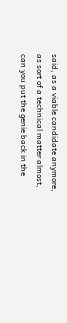said, as a viable candidate anymore, as sort of a technical matter almost, can you put the genie back in the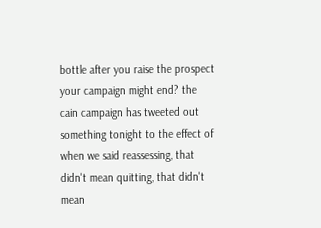bottle after you raise the prospect your campaign might end? the cain campaign has tweeted out something tonight to the effect of when we said reassessing, that didn't mean quitting, that didn't mean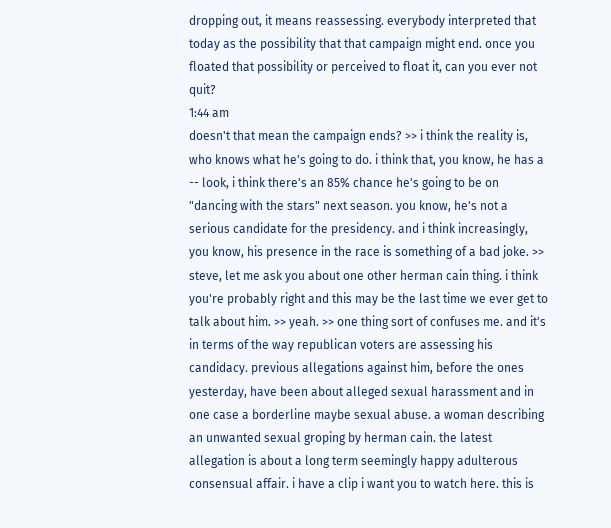dropping out, it means reassessing. everybody interpreted that today as the possibility that that campaign might end. once you floated that possibility or perceived to float it, can you ever not quit?
1:44 am
doesn't that mean the campaign ends? >> i think the reality is, who knows what he's going to do. i think that, you know, he has a -- look, i think there's an 85% chance he's going to be on "dancing with the stars" next season. you know, he's not a serious candidate for the presidency. and i think increasingly, you know, his presence in the race is something of a bad joke. >> steve, let me ask you about one other herman cain thing. i think you're probably right and this may be the last time we ever get to talk about him. >> yeah. >> one thing sort of confuses me. and it's in terms of the way republican voters are assessing his candidacy. previous allegations against him, before the ones yesterday, have been about alleged sexual harassment and in one case a borderline maybe sexual abuse. a woman describing an unwanted sexual groping by herman cain. the latest allegation is about a long term seemingly happy adulterous consensual affair. i have a clip i want you to watch here. this is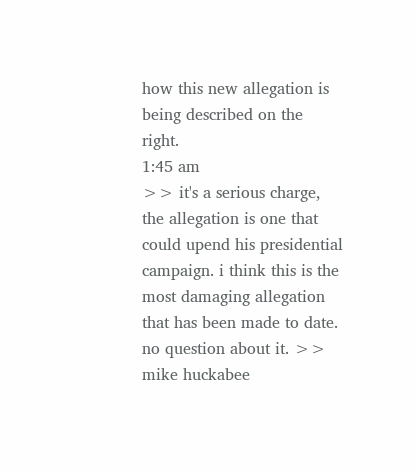how this new allegation is being described on the right.
1:45 am
>> it's a serious charge, the allegation is one that could upend his presidential campaign. i think this is the most damaging allegation that has been made to date. no question about it. >> mike huckabee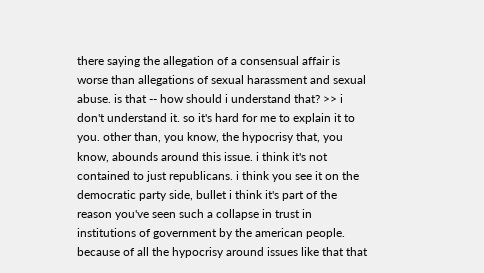there saying the allegation of a consensual affair is worse than allegations of sexual harassment and sexual abuse. is that -- how should i understand that? >> i don't understand it. so it's hard for me to explain it to you. other than, you know, the hypocrisy that, you know, abounds around this issue. i think it's not contained to just republicans. i think you see it on the democratic party side, bullet i think it's part of the reason you've seen such a collapse in trust in institutions of government by the american people. because of all the hypocrisy around issues like that that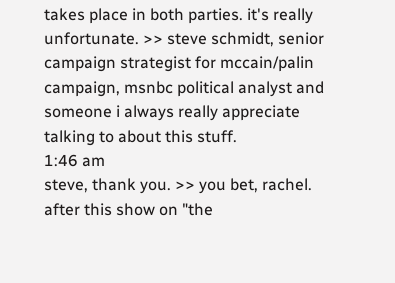takes place in both parties. it's really unfortunate. >> steve schmidt, senior campaign strategist for mccain/palin campaign, msnbc political analyst and someone i always really appreciate talking to about this stuff.
1:46 am
steve, thank you. >> you bet, rachel. after this show on "the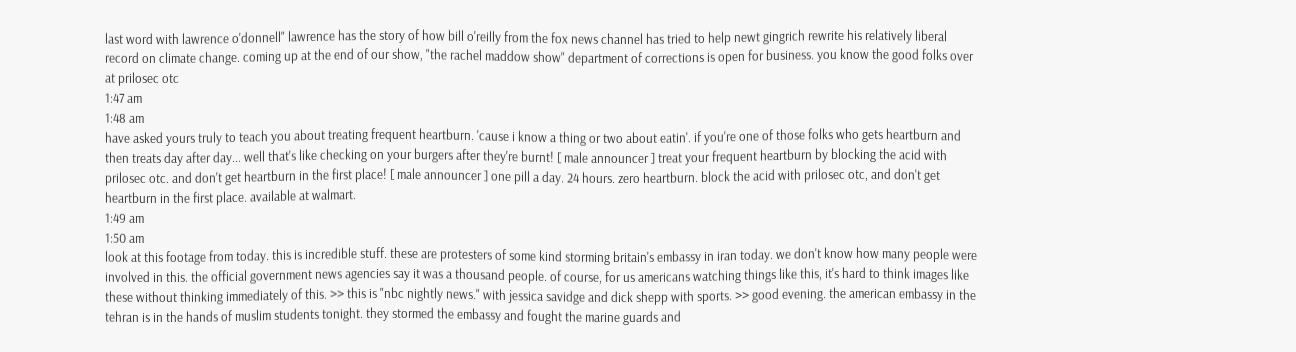last word with lawrence o'donnell" lawrence has the story of how bill o'reilly from the fox news channel has tried to help newt gingrich rewrite his relatively liberal record on climate change. coming up at the end of our show, "the rachel maddow show" department of corrections is open for business. you know the good folks over at prilosec otc
1:47 am
1:48 am
have asked yours truly to teach you about treating frequent heartburn. 'cause i know a thing or two about eatin'. if you're one of those folks who gets heartburn and then treats day after day... well that's like checking on your burgers after they're burnt! [ male announcer ] treat your frequent heartburn by blocking the acid with prilosec otc. and don't get heartburn in the first place! [ male announcer ] one pill a day. 24 hours. zero heartburn. block the acid with prilosec otc, and don't get heartburn in the first place. available at walmart.
1:49 am
1:50 am
look at this footage from today. this is incredible stuff. these are protesters of some kind storming britain's embassy in iran today. we don't know how many people were involved in this. the official government news agencies say it was a thousand people. of course, for us americans watching things like this, it's hard to think images like these without thinking immediately of this. >> this is "nbc nightly news." with jessica savidge and dick shepp with sports. >> good evening. the american embassy in the tehran is in the hands of muslim students tonight. they stormed the embassy and fought the marine guards and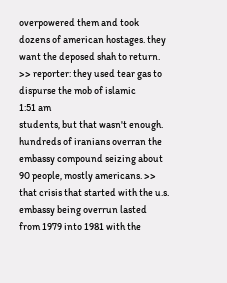overpowered them and took dozens of american hostages. they want the deposed shah to return. >> reporter: they used tear gas to dispurse the mob of islamic
1:51 am
students, but that wasn't enough. hundreds of iranians overran the embassy compound seizing about 90 people, mostly americans. >> that crisis that started with the u.s. embassy being overrun lasted from 1979 into 1981 with the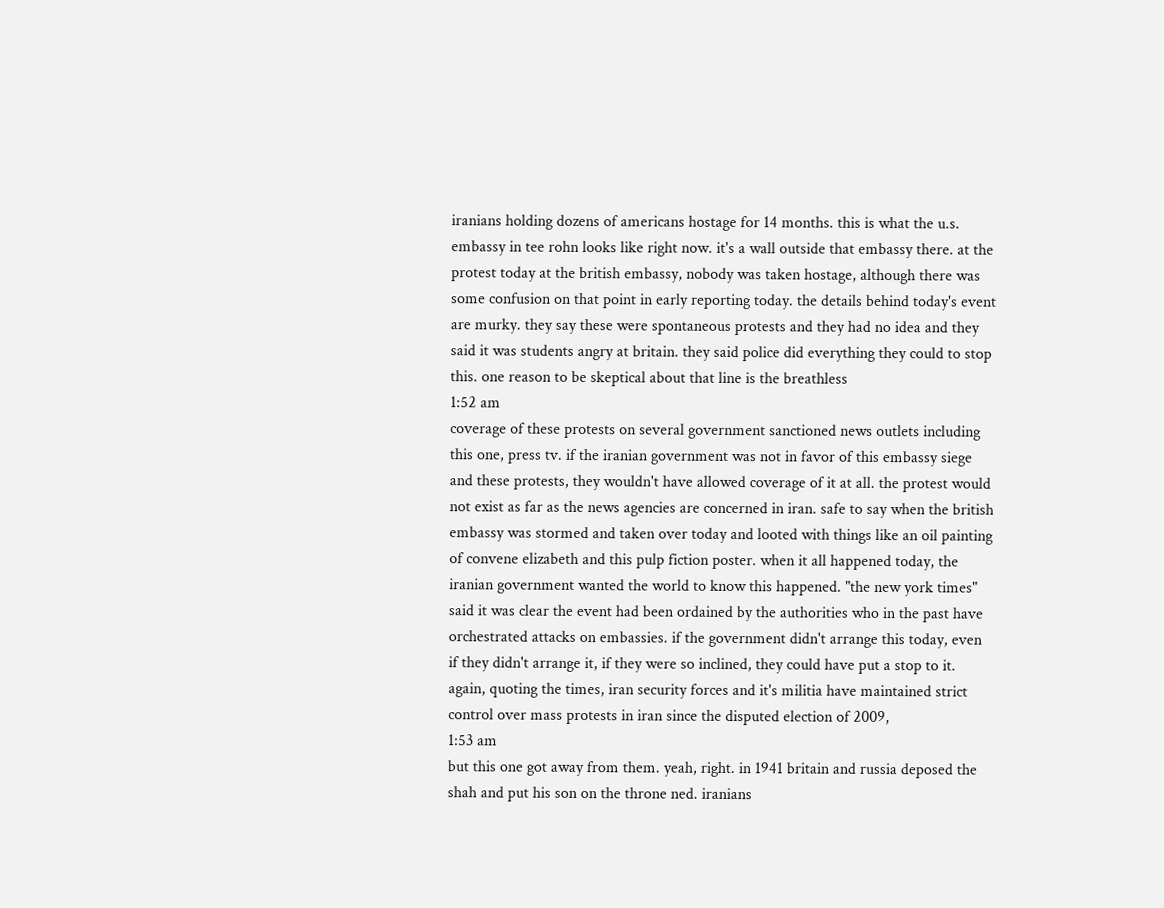iranians holding dozens of americans hostage for 14 months. this is what the u.s. embassy in tee rohn looks like right now. it's a wall outside that embassy there. at the protest today at the british embassy, nobody was taken hostage, although there was some confusion on that point in early reporting today. the details behind today's event are murky. they say these were spontaneous protests and they had no idea and they said it was students angry at britain. they said police did everything they could to stop this. one reason to be skeptical about that line is the breathless
1:52 am
coverage of these protests on several government sanctioned news outlets including this one, press tv. if the iranian government was not in favor of this embassy siege and these protests, they wouldn't have allowed coverage of it at all. the protest would not exist as far as the news agencies are concerned in iran. safe to say when the british embassy was stormed and taken over today and looted with things like an oil painting of convene elizabeth and this pulp fiction poster. when it all happened today, the iranian government wanted the world to know this happened. "the new york times" said it was clear the event had been ordained by the authorities who in the past have orchestrated attacks on embassies. if the government didn't arrange this today, even if they didn't arrange it, if they were so inclined, they could have put a stop to it. again, quoting the times, iran security forces and it's militia have maintained strict control over mass protests in iran since the disputed election of 2009,
1:53 am
but this one got away from them. yeah, right. in 1941 britain and russia deposed the shah and put his son on the throne ned. iranians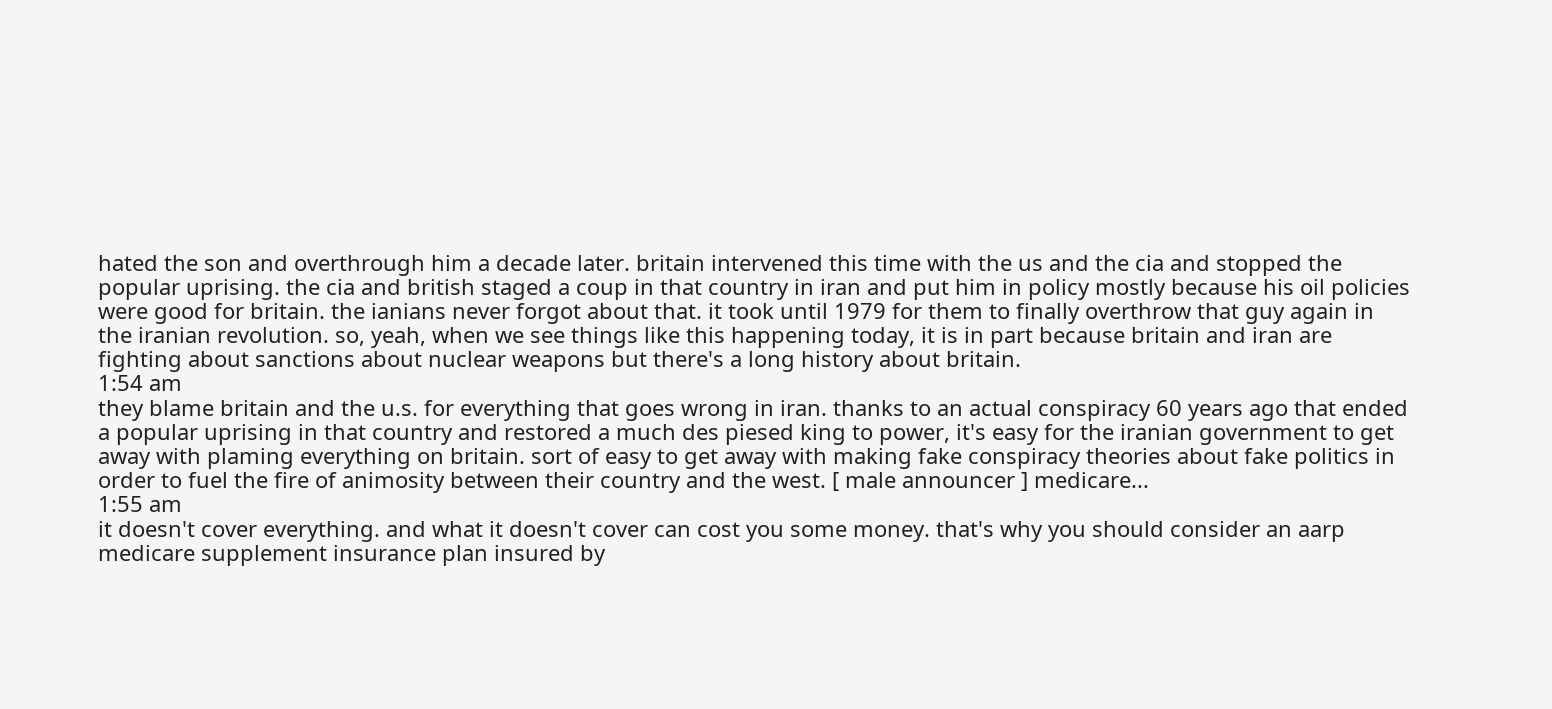hated the son and overthrough him a decade later. britain intervened this time with the us and the cia and stopped the popular uprising. the cia and british staged a coup in that country in iran and put him in policy mostly because his oil policies were good for britain. the ianians never forgot about that. it took until 1979 for them to finally overthrow that guy again in the iranian revolution. so, yeah, when we see things like this happening today, it is in part because britain and iran are fighting about sanctions about nuclear weapons but there's a long history about britain.
1:54 am
they blame britain and the u.s. for everything that goes wrong in iran. thanks to an actual conspiracy 60 years ago that ended a popular uprising in that country and restored a much des piesed king to power, it's easy for the iranian government to get away with plaming everything on britain. sort of easy to get away with making fake conspiracy theories about fake politics in order to fuel the fire of animosity between their country and the west. [ male announcer ] medicare...
1:55 am
it doesn't cover everything. and what it doesn't cover can cost you some money. that's why you should consider an aarp medicare supplement insurance plan insured by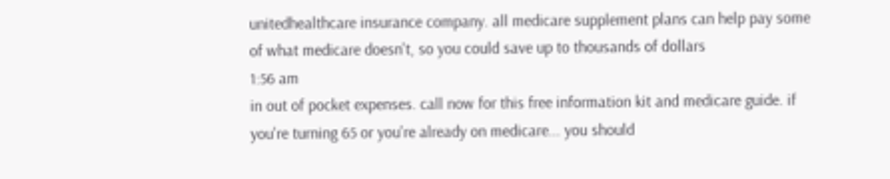unitedhealthcare insurance company. all medicare supplement plans can help pay some of what medicare doesn't, so you could save up to thousands of dollars
1:56 am
in out of pocket expenses. call now for this free information kit and medicare guide. if you're turning 65 or you're already on medicare... you should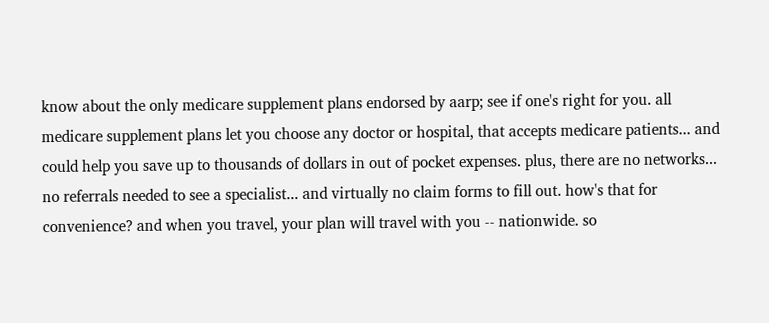know about the only medicare supplement plans endorsed by aarp; see if one's right for you. all medicare supplement plans let you choose any doctor or hospital, that accepts medicare patients... and could help you save up to thousands of dollars in out of pocket expenses. plus, there are no networks... no referrals needed to see a specialist... and virtually no claim forms to fill out. how's that for convenience? and when you travel, your plan will travel with you -- nationwide. so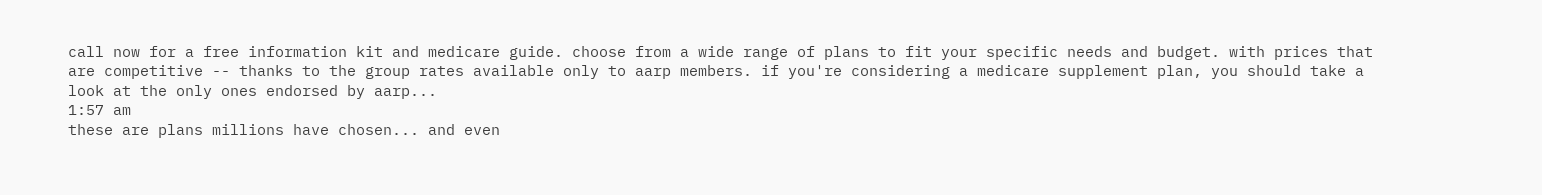call now for a free information kit and medicare guide. choose from a wide range of plans to fit your specific needs and budget. with prices that are competitive -- thanks to the group rates available only to aarp members. if you're considering a medicare supplement plan, you should take a look at the only ones endorsed by aarp...
1:57 am
these are plans millions have chosen... and even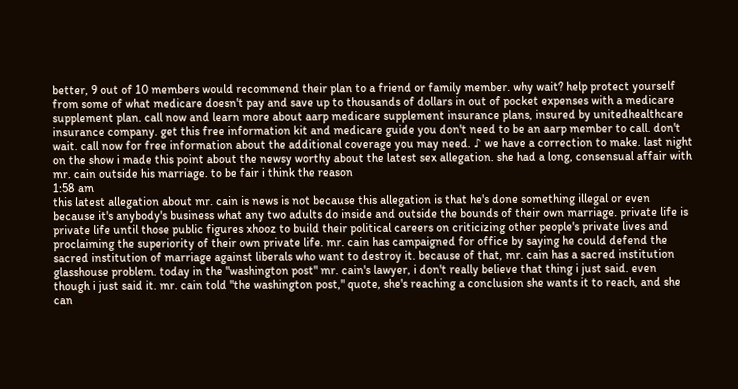better, 9 out of 10 members would recommend their plan to a friend or family member. why wait? help protect yourself from some of what medicare doesn't pay and save up to thousands of dollars in out of pocket expenses with a medicare supplement plan. call now and learn more about aarp medicare supplement insurance plans, insured by unitedhealthcare insurance company. get this free information kit and medicare guide you don't need to be an aarp member to call. don't wait. call now for free information about the additional coverage you may need. ♪ we have a correction to make. last night on the show i made this point about the newsy worthy about the latest sex allegation. she had a long, consensual affair with mr. cain outside his marriage. to be fair i think the reason
1:58 am
this latest allegation about mr. cain is news is not because this allegation is that he's done something illegal or even because it's anybody's business what any two adults do inside and outside the bounds of their own marriage. private life is private life until those public figures xhooz to build their political careers on criticizing other people's private lives and proclaiming the superiority of their own private life. mr. cain has campaigned for office by saying he could defend the sacred institution of marriage against liberals who want to destroy it. because of that, mr. cain has a sacred institution glasshouse problem. today in the "washington post" mr. cain's lawyer, i don't really believe that thing i just said. even though i just said it. mr. cain told "the washington post," quote, she's reaching a conclusion she wants it to reach, and she can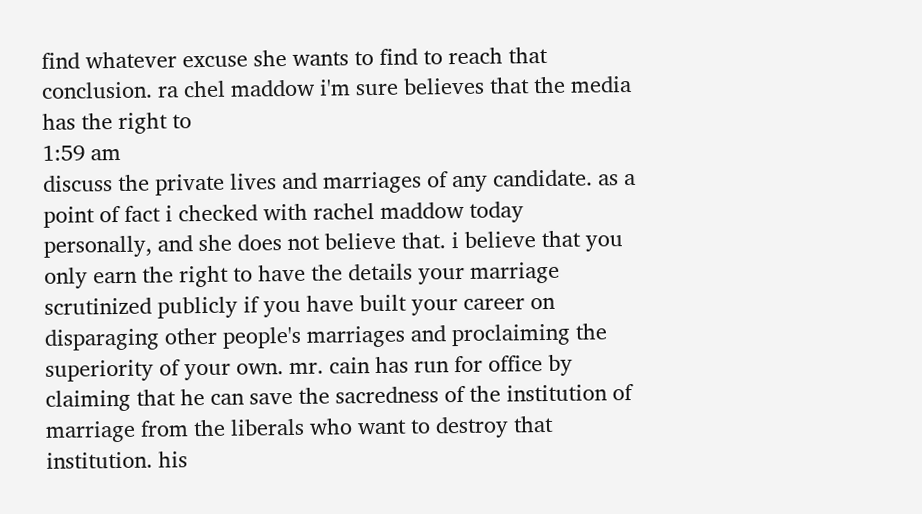find whatever excuse she wants to find to reach that conclusion. ra chel maddow i'm sure believes that the media has the right to
1:59 am
discuss the private lives and marriages of any candidate. as a point of fact i checked with rachel maddow today personally, and she does not believe that. i believe that you only earn the right to have the details your marriage scrutinized publicly if you have built your career on disparaging other people's marriages and proclaiming the superiority of your own. mr. cain has run for office by claiming that he can save the sacredness of the institution of marriage from the liberals who want to destroy that institution. his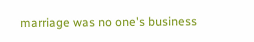marriage was no one's business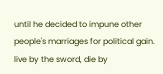until he decided to impune other people's marriages for political gain. live by the sword, die by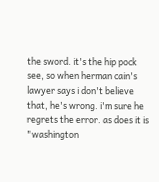the sword. it's the hip pock see, so when herman cain's lawyer says i don't believe that, he's wrong. i'm sure he regrets the error. as does it is "washington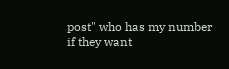post" who has my number if they want